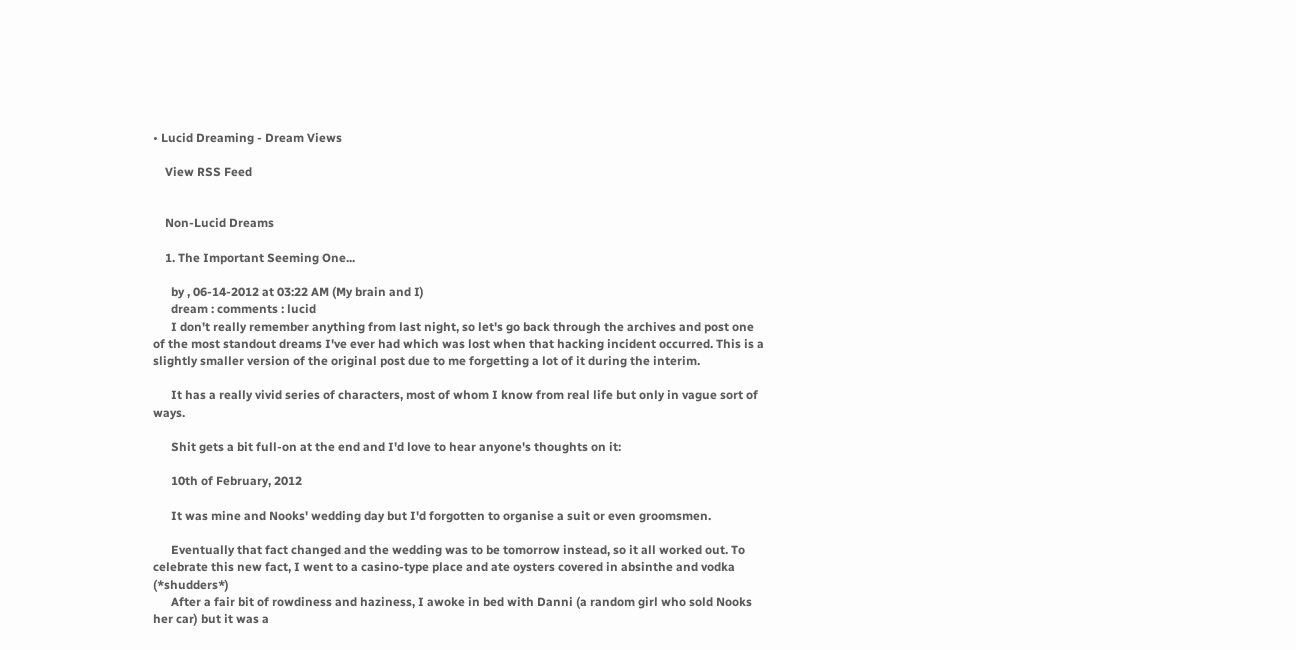• Lucid Dreaming - Dream Views

    View RSS Feed


    Non-Lucid Dreams

    1. The Important Seeming One...

      by , 06-14-2012 at 03:22 AM (My brain and I)
      dream : comments : lucid
      I don't really remember anything from last night, so let's go back through the archives and post one of the most standout dreams I've ever had which was lost when that hacking incident occurred. This is a slightly smaller version of the original post due to me forgetting a lot of it during the interim.

      It has a really vivid series of characters, most of whom I know from real life but only in vague sort of ways.

      Shit gets a bit full-on at the end and I'd love to hear anyone's thoughts on it:

      10th of February, 2012

      It was mine and Nooks' wedding day but I'd forgotten to organise a suit or even groomsmen.

      Eventually that fact changed and the wedding was to be tomorrow instead, so it all worked out. To celebrate this new fact, I went to a casino-type place and ate oysters covered in absinthe and vodka (*shudders*)
      After a fair bit of rowdiness and haziness, I awoke in bed with Danni (a random girl who sold Nooks her car) but it was a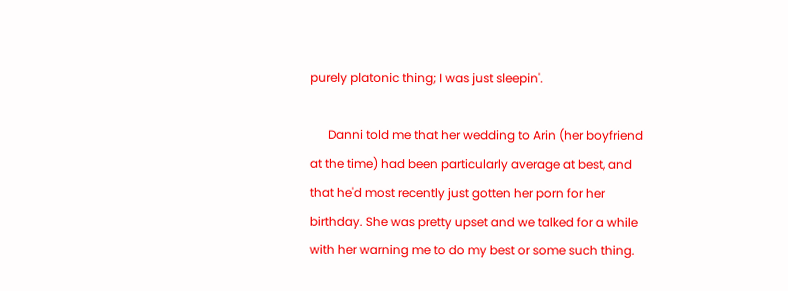purely platonic thing; I was just sleepin'.

      Danni told me that her wedding to Arin (her boyfriend at the time) had been particularly average at best, and that he'd most recently just gotten her porn for her birthday. She was pretty upset and we talked for a while with her warning me to do my best or some such thing.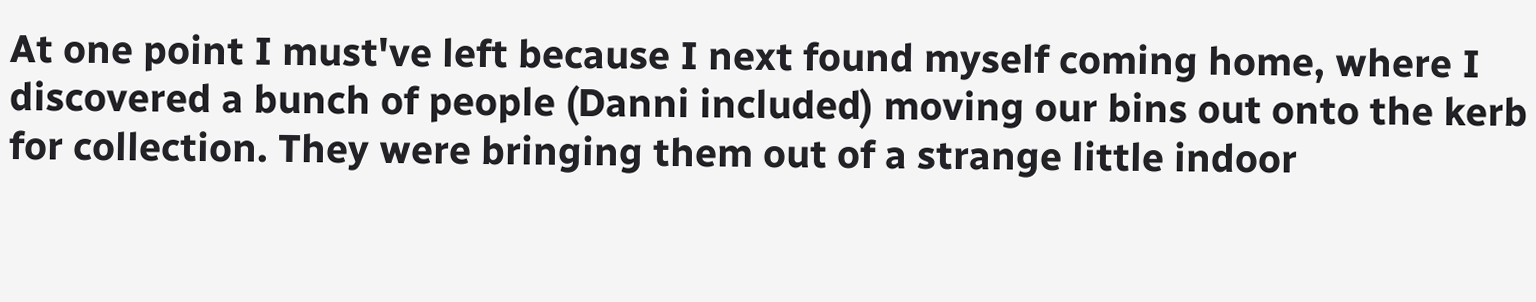At one point I must've left because I next found myself coming home, where I discovered a bunch of people (Danni included) moving our bins out onto the kerb for collection. They were bringing them out of a strange little indoor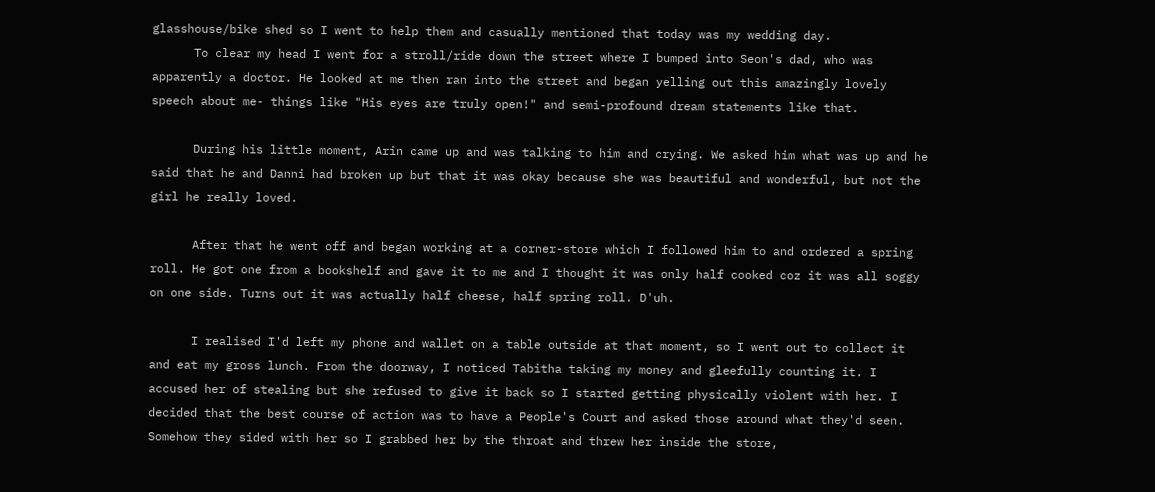glasshouse/bike shed so I went to help them and casually mentioned that today was my wedding day.
      To clear my head I went for a stroll/ride down the street where I bumped into Seon's dad, who was apparently a doctor. He looked at me then ran into the street and began yelling out this amazingly lovely speech about me- things like "His eyes are truly open!" and semi-profound dream statements like that.

      During his little moment, Arin came up and was talking to him and crying. We asked him what was up and he said that he and Danni had broken up but that it was okay because she was beautiful and wonderful, but not the girl he really loved.

      After that he went off and began working at a corner-store which I followed him to and ordered a spring roll. He got one from a bookshelf and gave it to me and I thought it was only half cooked coz it was all soggy on one side. Turns out it was actually half cheese, half spring roll. D'uh.

      I realised I'd left my phone and wallet on a table outside at that moment, so I went out to collect it and eat my gross lunch. From the doorway, I noticed Tabitha taking my money and gleefully counting it. I accused her of stealing but she refused to give it back so I started getting physically violent with her. I decided that the best course of action was to have a People's Court and asked those around what they'd seen. Somehow they sided with her so I grabbed her by the throat and threw her inside the store,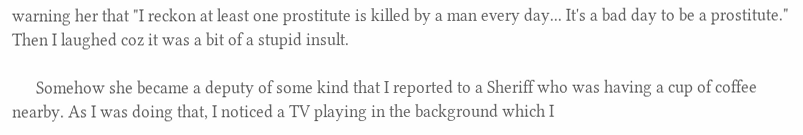warning her that "I reckon at least one prostitute is killed by a man every day... It's a bad day to be a prostitute." Then I laughed coz it was a bit of a stupid insult.

      Somehow she became a deputy of some kind that I reported to a Sheriff who was having a cup of coffee nearby. As I was doing that, I noticed a TV playing in the background which I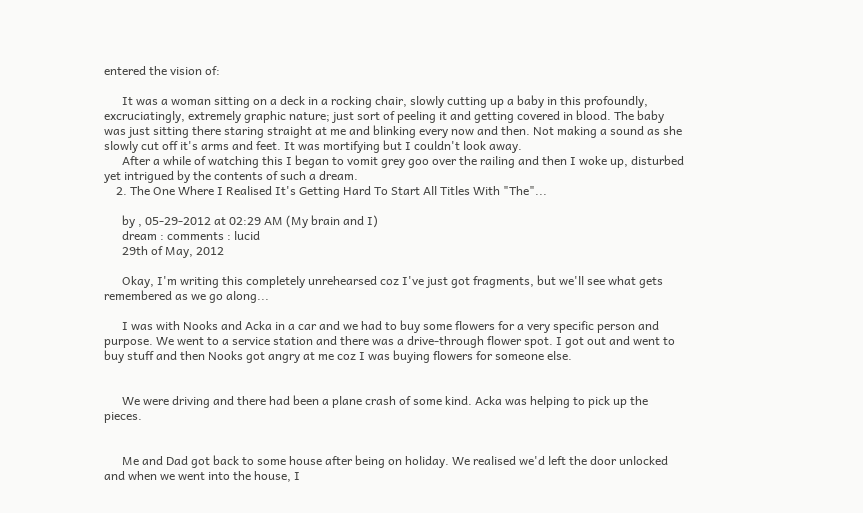entered the vision of:

      It was a woman sitting on a deck in a rocking chair, slowly cutting up a baby in this profoundly, excruciatingly, extremely graphic nature; just sort of peeling it and getting covered in blood. The baby was just sitting there staring straight at me and blinking every now and then. Not making a sound as she slowly cut off it's arms and feet. It was mortifying but I couldn't look away.
      After a while of watching this I began to vomit grey goo over the railing and then I woke up, disturbed yet intrigued by the contents of such a dream.
    2. The One Where I Realised It's Getting Hard To Start All Titles With "The"...

      by , 05-29-2012 at 02:29 AM (My brain and I)
      dream : comments : lucid
      29th of May, 2012

      Okay, I'm writing this completely unrehearsed coz I've just got fragments, but we'll see what gets remembered as we go along...

      I was with Nooks and Acka in a car and we had to buy some flowers for a very specific person and purpose. We went to a service station and there was a drive-through flower spot. I got out and went to buy stuff and then Nooks got angry at me coz I was buying flowers for someone else.


      We were driving and there had been a plane crash of some kind. Acka was helping to pick up the pieces.


      Me and Dad got back to some house after being on holiday. We realised we'd left the door unlocked and when we went into the house, I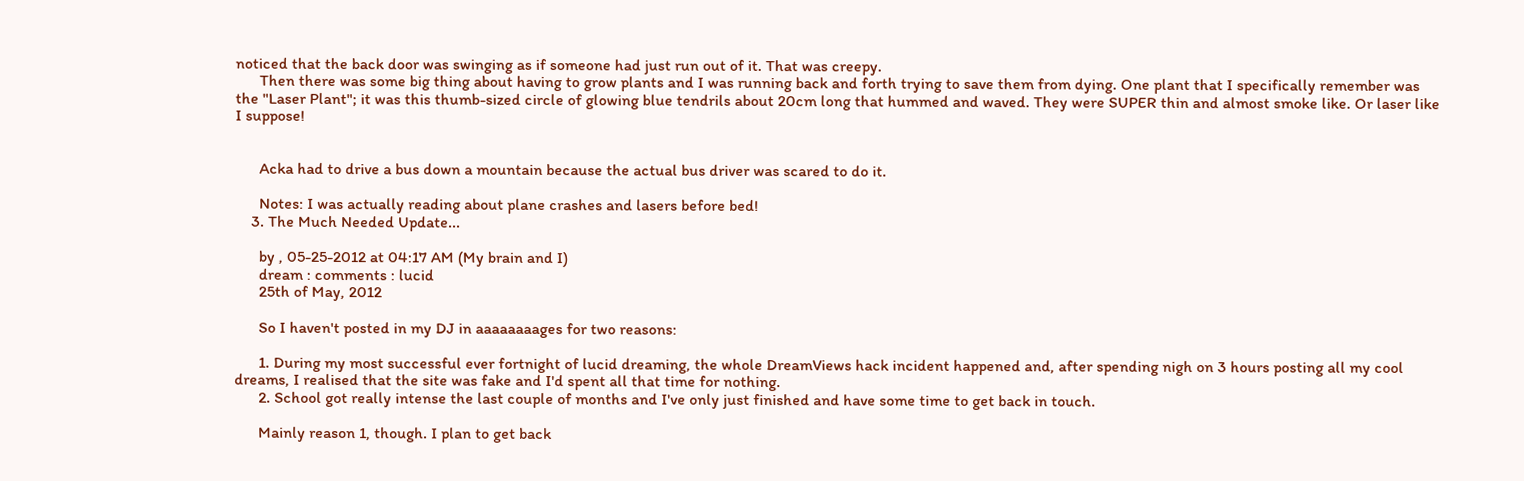noticed that the back door was swinging as if someone had just run out of it. That was creepy.
      Then there was some big thing about having to grow plants and I was running back and forth trying to save them from dying. One plant that I specifically remember was the "Laser Plant"; it was this thumb-sized circle of glowing blue tendrils about 20cm long that hummed and waved. They were SUPER thin and almost smoke like. Or laser like I suppose!


      Acka had to drive a bus down a mountain because the actual bus driver was scared to do it.

      Notes: I was actually reading about plane crashes and lasers before bed!
    3. The Much Needed Update...

      by , 05-25-2012 at 04:17 AM (My brain and I)
      dream : comments : lucid
      25th of May, 2012

      So I haven't posted in my DJ in aaaaaaaages for two reasons:

      1. During my most successful ever fortnight of lucid dreaming, the whole DreamViews hack incident happened and, after spending nigh on 3 hours posting all my cool dreams, I realised that the site was fake and I'd spent all that time for nothing.
      2. School got really intense the last couple of months and I've only just finished and have some time to get back in touch.

      Mainly reason 1, though. I plan to get back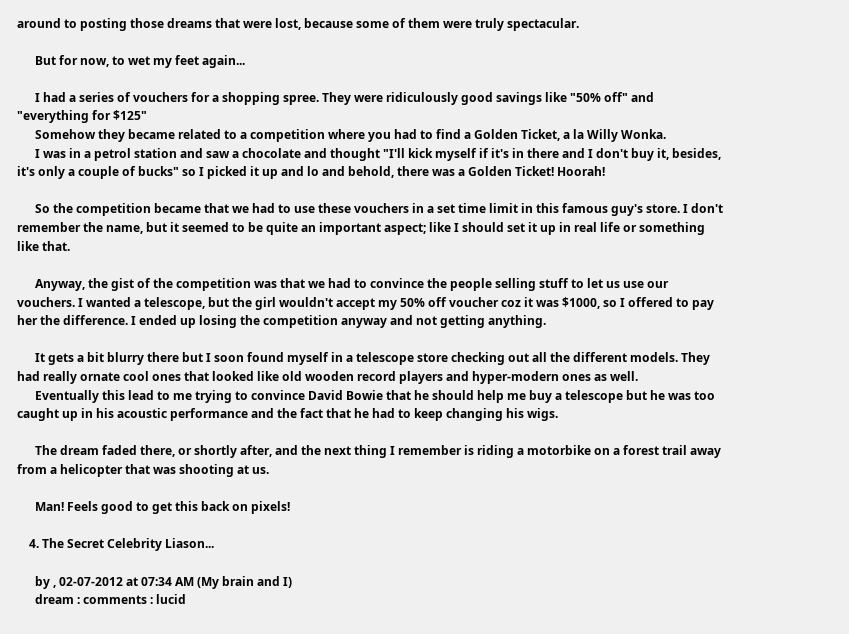around to posting those dreams that were lost, because some of them were truly spectacular.

      But for now, to wet my feet again...

      I had a series of vouchers for a shopping spree. They were ridiculously good savings like "50% off" and "everything for $125"
      Somehow they became related to a competition where you had to find a Golden Ticket, a la Willy Wonka.
      I was in a petrol station and saw a chocolate and thought "I'll kick myself if it's in there and I don't buy it, besides, it's only a couple of bucks" so I picked it up and lo and behold, there was a Golden Ticket! Hoorah!

      So the competition became that we had to use these vouchers in a set time limit in this famous guy's store. I don't remember the name, but it seemed to be quite an important aspect; like I should set it up in real life or something like that.

      Anyway, the gist of the competition was that we had to convince the people selling stuff to let us use our vouchers. I wanted a telescope, but the girl wouldn't accept my 50% off voucher coz it was $1000, so I offered to pay her the difference. I ended up losing the competition anyway and not getting anything.

      It gets a bit blurry there but I soon found myself in a telescope store checking out all the different models. They had really ornate cool ones that looked like old wooden record players and hyper-modern ones as well.
      Eventually this lead to me trying to convince David Bowie that he should help me buy a telescope but he was too caught up in his acoustic performance and the fact that he had to keep changing his wigs.

      The dream faded there, or shortly after, and the next thing I remember is riding a motorbike on a forest trail away from a helicopter that was shooting at us.

      Man! Feels good to get this back on pixels!

    4. The Secret Celebrity Liason...

      by , 02-07-2012 at 07:34 AM (My brain and I)
      dream : comments : lucid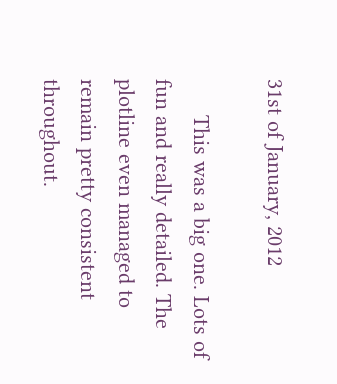31st of January, 2012

      This was a big one. Lots of fun and really detailed. The plotline even managed to remain pretty consistent throughout.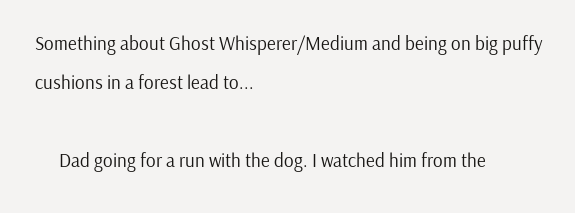Something about Ghost Whisperer/Medium and being on big puffy cushions in a forest lead to...

      Dad going for a run with the dog. I watched him from the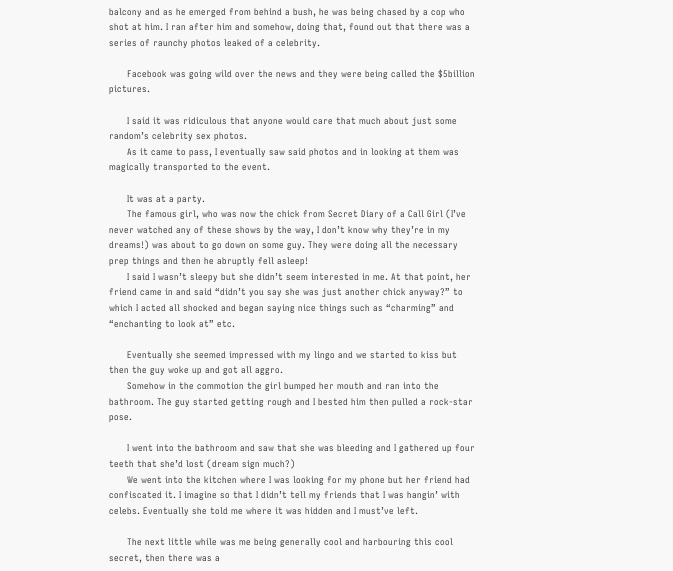balcony and as he emerged from behind a bush, he was being chased by a cop who shot at him. I ran after him and somehow, doing that, found out that there was a series of raunchy photos leaked of a celebrity.

      Facebook was going wild over the news and they were being called the $5billion pictures.

      I said it was ridiculous that anyone would care that much about just some random’s celebrity sex photos.
      As it came to pass, I eventually saw said photos and in looking at them was magically transported to the event.

      It was at a party.
      The famous girl, who was now the chick from Secret Diary of a Call Girl (I’ve never watched any of these shows by the way, I don’t know why they’re in my dreams!) was about to go down on some guy. They were doing all the necessary prep things and then he abruptly fell asleep!
      I said I wasn’t sleepy but she didn’t seem interested in me. At that point, her friend came in and said “didn’t you say she was just another chick anyway?” to which I acted all shocked and began saying nice things such as “charming” and “enchanting to look at” etc.

      Eventually she seemed impressed with my lingo and we started to kiss but then the guy woke up and got all aggro.
      Somehow in the commotion the girl bumped her mouth and ran into the bathroom. The guy started getting rough and I bested him then pulled a rock-star pose.

      I went into the bathroom and saw that she was bleeding and I gathered up four teeth that she’d lost (dream sign much?)
      We went into the kitchen where I was looking for my phone but her friend had confiscated it. I imagine so that I didn’t tell my friends that I was hangin’ with celebs. Eventually she told me where it was hidden and I must’ve left.

      The next little while was me being generally cool and harbouring this cool secret, then there was a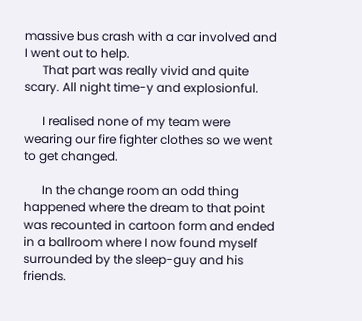massive bus crash with a car involved and I went out to help.
      That part was really vivid and quite scary. All night time-y and explosionful.

      I realised none of my team were wearing our fire fighter clothes so we went to get changed.

      In the change room an odd thing happened where the dream to that point was recounted in cartoon form and ended in a ballroom where I now found myself surrounded by the sleep-guy and his friends.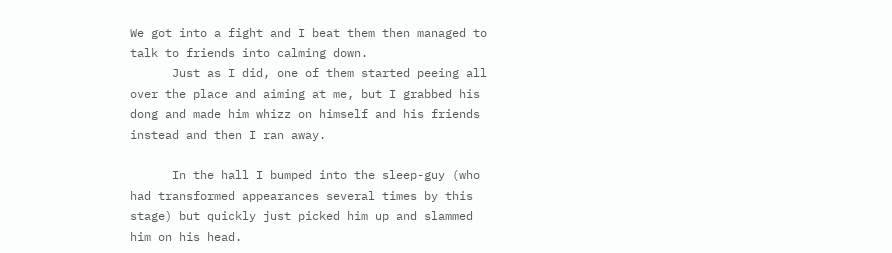We got into a fight and I beat them then managed to talk to friends into calming down.
      Just as I did, one of them started peeing all over the place and aiming at me, but I grabbed his dong and made him whizz on himself and his friends instead and then I ran away.

      In the hall I bumped into the sleep-guy (who had transformed appearances several times by this stage) but quickly just picked him up and slammed him on his head.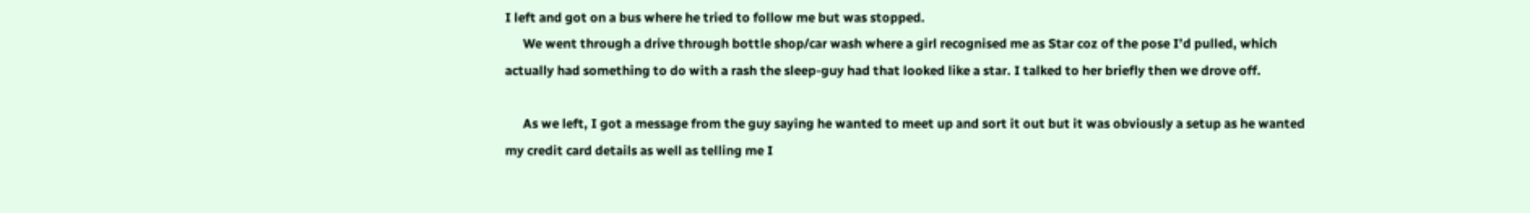I left and got on a bus where he tried to follow me but was stopped.
      We went through a drive through bottle shop/car wash where a girl recognised me as Star coz of the pose I’d pulled, which actually had something to do with a rash the sleep-guy had that looked like a star. I talked to her briefly then we drove off.

      As we left, I got a message from the guy saying he wanted to meet up and sort it out but it was obviously a setup as he wanted my credit card details as well as telling me I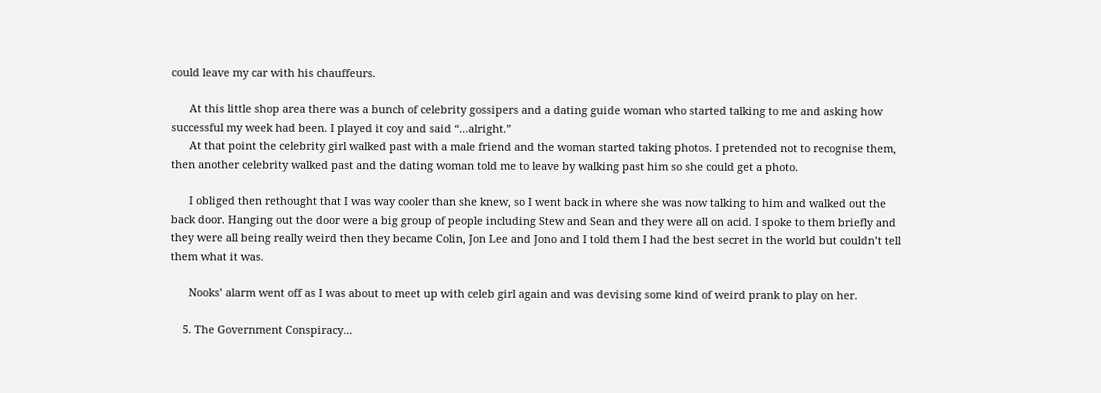could leave my car with his chauffeurs.

      At this little shop area there was a bunch of celebrity gossipers and a dating guide woman who started talking to me and asking how successful my week had been. I played it coy and said “...alright.”
      At that point the celebrity girl walked past with a male friend and the woman started taking photos. I pretended not to recognise them, then another celebrity walked past and the dating woman told me to leave by walking past him so she could get a photo.

      I obliged then rethought that I was way cooler than she knew, so I went back in where she was now talking to him and walked out the back door. Hanging out the door were a big group of people including Stew and Sean and they were all on acid. I spoke to them briefly and they were all being really weird then they became Colin, Jon Lee and Jono and I told them I had the best secret in the world but couldn’t tell them what it was.

      Nooks’ alarm went off as I was about to meet up with celeb girl again and was devising some kind of weird prank to play on her.

    5. The Government Conspiracy...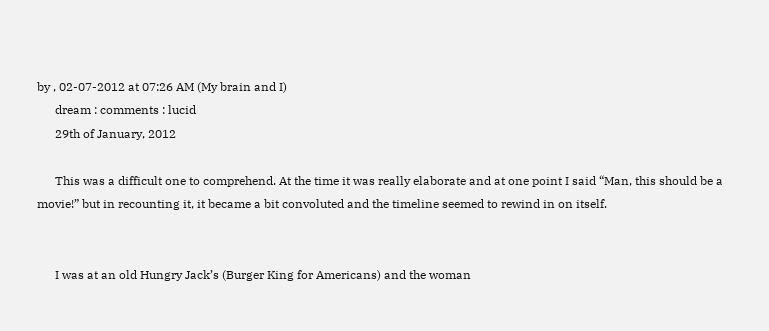by , 02-07-2012 at 07:26 AM (My brain and I)
      dream : comments : lucid
      29th of January, 2012

      This was a difficult one to comprehend. At the time it was really elaborate and at one point I said “Man, this should be a movie!” but in recounting it, it became a bit convoluted and the timeline seemed to rewind in on itself.


      I was at an old Hungry Jack’s (Burger King for Americans) and the woman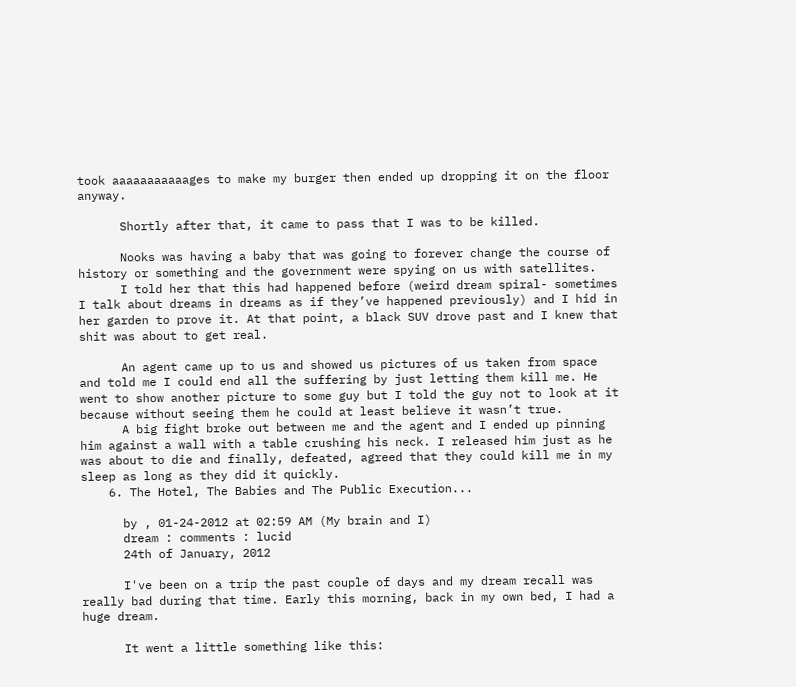took aaaaaaaaaaages to make my burger then ended up dropping it on the floor anyway.

      Shortly after that, it came to pass that I was to be killed.

      Nooks was having a baby that was going to forever change the course of history or something and the government were spying on us with satellites.
      I told her that this had happened before (weird dream spiral- sometimes I talk about dreams in dreams as if they’ve happened previously) and I hid in her garden to prove it. At that point, a black SUV drove past and I knew that shit was about to get real.

      An agent came up to us and showed us pictures of us taken from space and told me I could end all the suffering by just letting them kill me. He went to show another picture to some guy but I told the guy not to look at it because without seeing them he could at least believe it wasn’t true.
      A big fight broke out between me and the agent and I ended up pinning him against a wall with a table crushing his neck. I released him just as he was about to die and finally, defeated, agreed that they could kill me in my sleep as long as they did it quickly.
    6. The Hotel, The Babies and The Public Execution...

      by , 01-24-2012 at 02:59 AM (My brain and I)
      dream : comments : lucid
      24th of January, 2012

      I've been on a trip the past couple of days and my dream recall was really bad during that time. Early this morning, back in my own bed, I had a huge dream.

      It went a little something like this: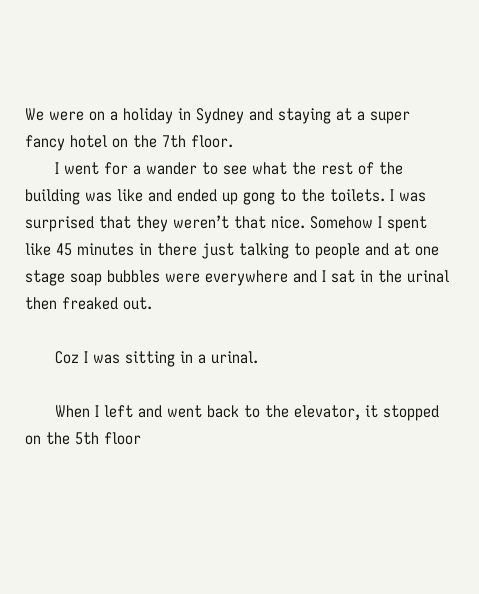We were on a holiday in Sydney and staying at a super fancy hotel on the 7th floor.
      I went for a wander to see what the rest of the building was like and ended up gong to the toilets. I was surprised that they weren’t that nice. Somehow I spent like 45 minutes in there just talking to people and at one stage soap bubbles were everywhere and I sat in the urinal then freaked out.

      Coz I was sitting in a urinal.

      When I left and went back to the elevator, it stopped on the 5th floor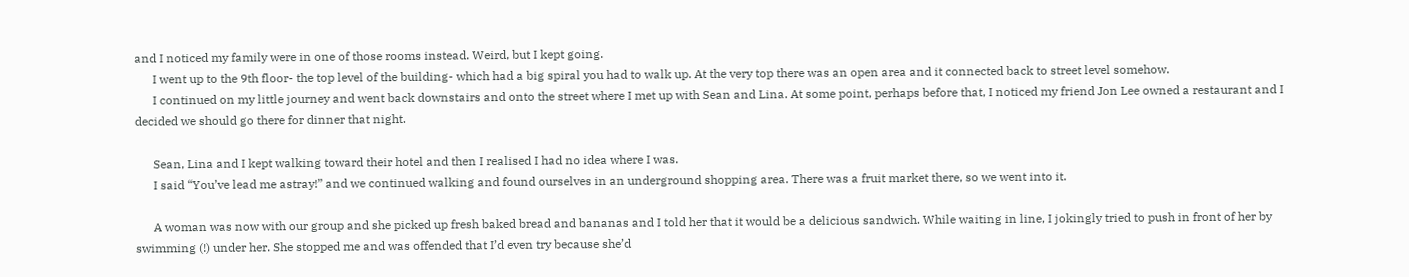and I noticed my family were in one of those rooms instead. Weird, but I kept going.
      I went up to the 9th floor- the top level of the building- which had a big spiral you had to walk up. At the very top there was an open area and it connected back to street level somehow.
      I continued on my little journey and went back downstairs and onto the street where I met up with Sean and Lina. At some point, perhaps before that, I noticed my friend Jon Lee owned a restaurant and I decided we should go there for dinner that night.

      Sean, Lina and I kept walking toward their hotel and then I realised I had no idea where I was.
      I said “You’ve lead me astray!” and we continued walking and found ourselves in an underground shopping area. There was a fruit market there, so we went into it.

      A woman was now with our group and she picked up fresh baked bread and bananas and I told her that it would be a delicious sandwich. While waiting in line, I jokingly tried to push in front of her by swimming (!) under her. She stopped me and was offended that I’d even try because she’d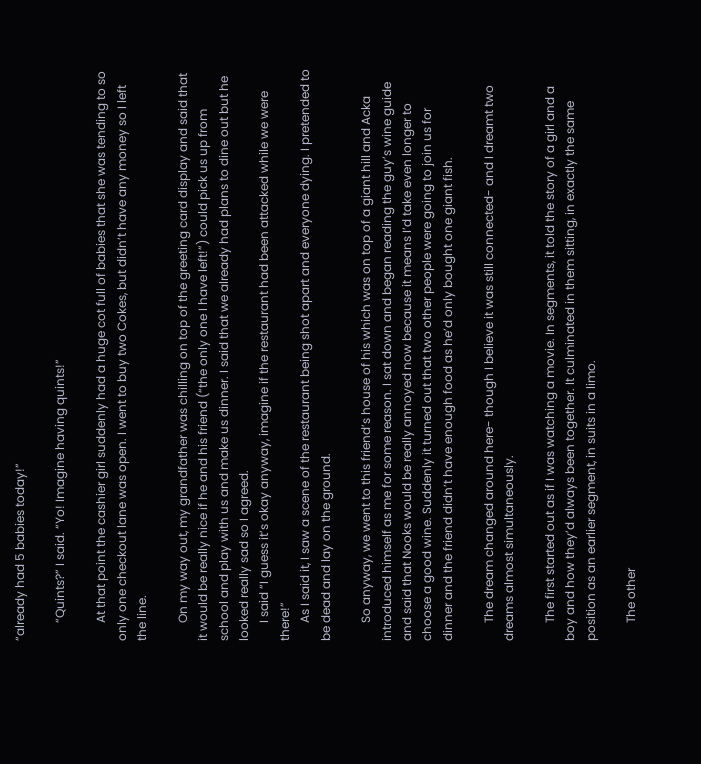“already had 5 babies today!”

      “Quints?” I said. “Yo! Imagine having quints!”

      At that point the cashier girl suddenly had a huge cot full of babies that she was tending to so only one checkout lane was open. I went to buy two Cokes, but didn’t have any money so I left the line.

      On my way out, my grandfather was chilling on top of the greeting card display and said that it would be really nice if he and his friend (“the only one I have left!”) could pick us up from school and play with us and make us dinner. I said that we already had plans to dine out but he looked really sad so I agreed.
      I said “I guess it’s okay anyway, imagine if the restaurant had been attacked while we were there!”
      As I said it, I saw a scene of the restaurant being shot apart and everyone dying. I pretended to be dead and lay on the ground.

      So anyway, we went to this friend’s house of his which was on top of a giant hill and Acka introduced himself as me for some reason. I sat down and began reading the guy’s wine guide and said that Nooks would be really annoyed now because it means I’d take even longer to choose a good wine. Suddenly it turned out that two other people were going to join us for dinner and the friend didn’t have enough food as he’d only bought one giant fish.

      The dream changed around here- though I believe it was still connected- and I dreamt two dreams almost simultaneously.

      The first started out as if I was watching a movie. In segments, it told the story of a girl and a boy and how they’d always been together. It culminated in them sitting, in exactly the same position as an earlier segment, in suits in a limo.

      The other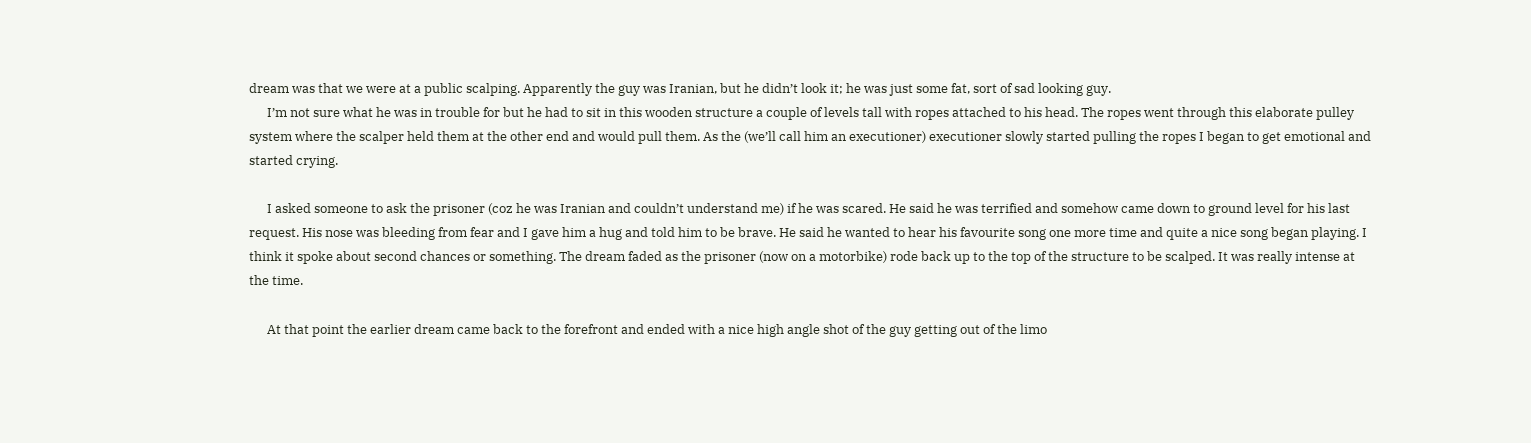dream was that we were at a public scalping. Apparently the guy was Iranian, but he didn’t look it; he was just some fat, sort of sad looking guy.
      I’m not sure what he was in trouble for but he had to sit in this wooden structure a couple of levels tall with ropes attached to his head. The ropes went through this elaborate pulley system where the scalper held them at the other end and would pull them. As the (we’ll call him an executioner) executioner slowly started pulling the ropes I began to get emotional and started crying.

      I asked someone to ask the prisoner (coz he was Iranian and couldn’t understand me) if he was scared. He said he was terrified and somehow came down to ground level for his last request. His nose was bleeding from fear and I gave him a hug and told him to be brave. He said he wanted to hear his favourite song one more time and quite a nice song began playing. I think it spoke about second chances or something. The dream faded as the prisoner (now on a motorbike) rode back up to the top of the structure to be scalped. It was really intense at the time.

      At that point the earlier dream came back to the forefront and ended with a nice high angle shot of the guy getting out of the limo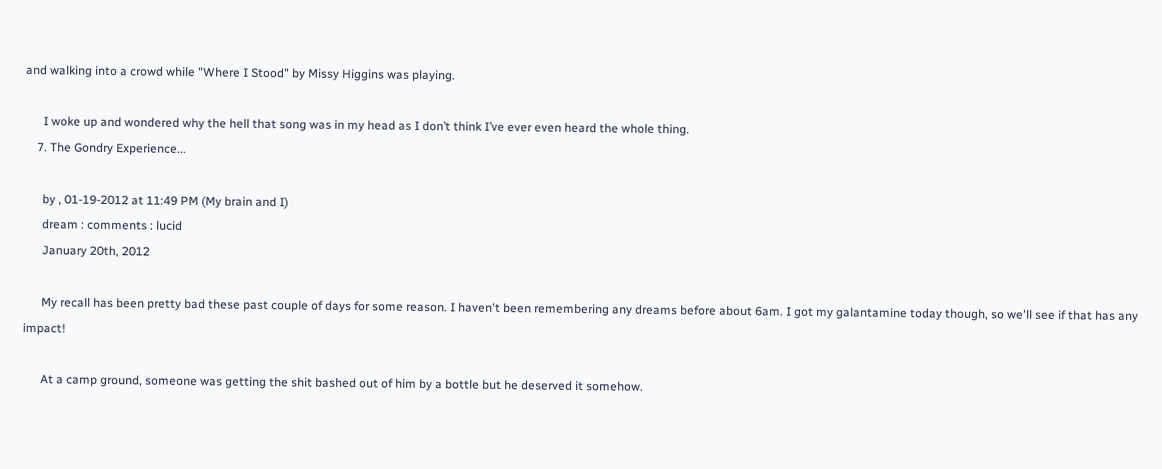and walking into a crowd while "Where I Stood" by Missy Higgins was playing.

      I woke up and wondered why the hell that song was in my head as I don’t think I’ve ever even heard the whole thing.
    7. The Gondry Experience...

      by , 01-19-2012 at 11:49 PM (My brain and I)
      dream : comments : lucid
      January 20th, 2012

      My recall has been pretty bad these past couple of days for some reason. I haven't been remembering any dreams before about 6am. I got my galantamine today though, so we'll see if that has any impact!

      At a camp ground, someone was getting the shit bashed out of him by a bottle but he deserved it somehow.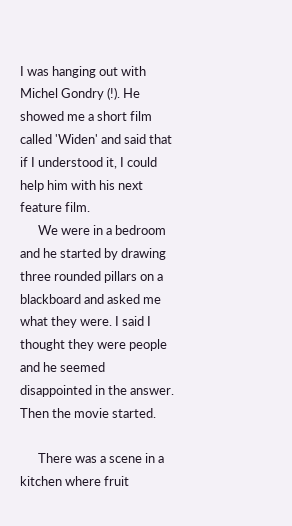I was hanging out with Michel Gondry (!). He showed me a short film called 'Widen' and said that if I understood it, I could help him with his next feature film.
      We were in a bedroom and he started by drawing three rounded pillars on a blackboard and asked me what they were. I said I thought they were people and he seemed disappointed in the answer. Then the movie started.

      There was a scene in a kitchen where fruit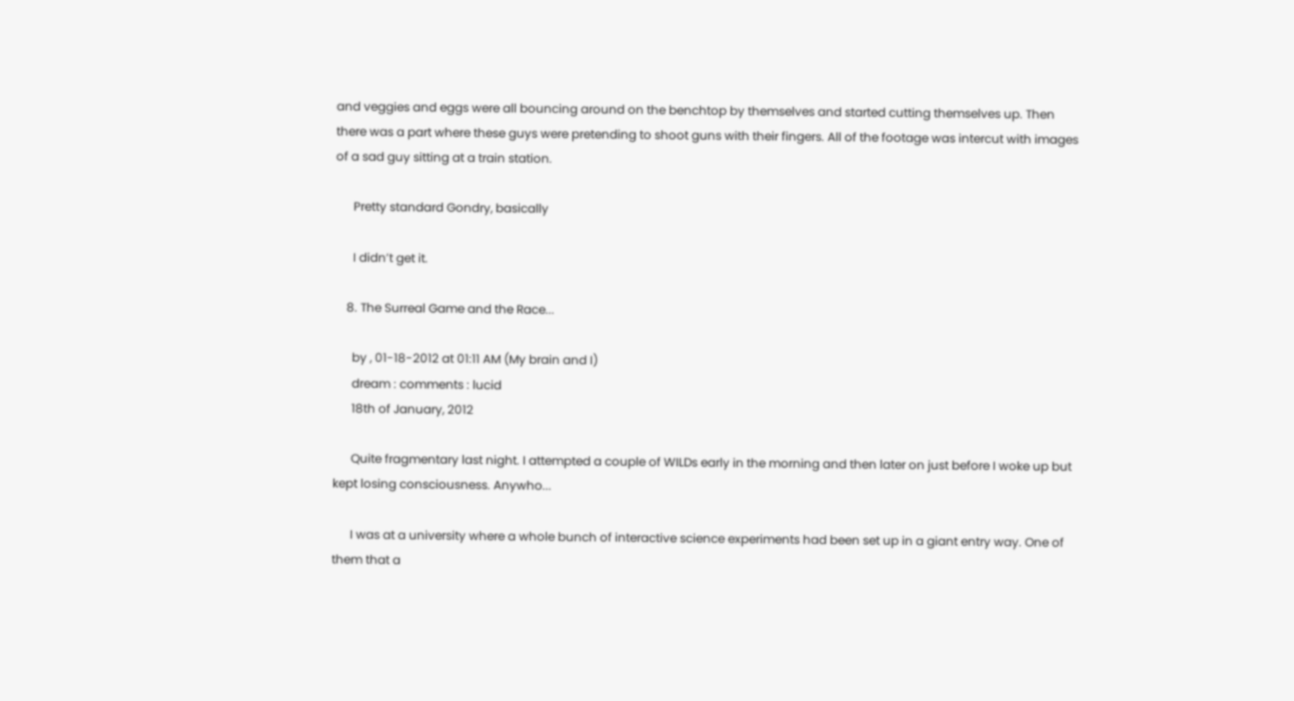and veggies and eggs were all bouncing around on the benchtop by themselves and started cutting themselves up. Then there was a part where these guys were pretending to shoot guns with their fingers. All of the footage was intercut with images of a sad guy sitting at a train station.

      Pretty standard Gondry, basically

      I didn’t get it.

    8. The Surreal Game and the Race...

      by , 01-18-2012 at 01:11 AM (My brain and I)
      dream : comments : lucid
      18th of January, 2012

      Quite fragmentary last night. I attempted a couple of WILDs early in the morning and then later on just before I woke up but kept losing consciousness. Anywho...

      I was at a university where a whole bunch of interactive science experiments had been set up in a giant entry way. One of them that a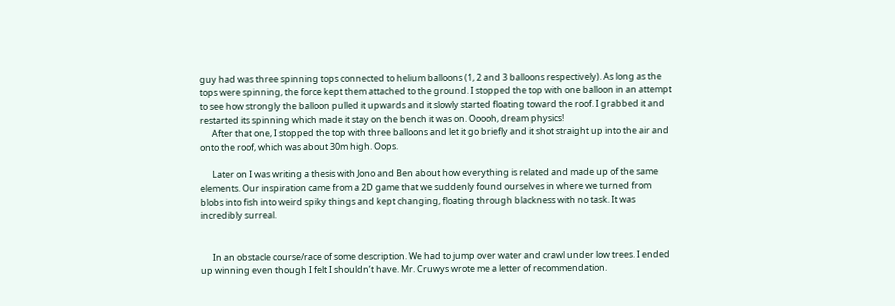guy had was three spinning tops connected to helium balloons (1, 2 and 3 balloons respectively). As long as the tops were spinning, the force kept them attached to the ground. I stopped the top with one balloon in an attempt to see how strongly the balloon pulled it upwards and it slowly started floating toward the roof. I grabbed it and restarted its spinning which made it stay on the bench it was on. Ooooh, dream physics!
      After that one, I stopped the top with three balloons and let it go briefly and it shot straight up into the air and onto the roof, which was about 30m high. Oops.

      Later on I was writing a thesis with Jono and Ben about how everything is related and made up of the same elements. Our inspiration came from a 2D game that we suddenly found ourselves in where we turned from blobs into fish into weird spiky things and kept changing, floating through blackness with no task. It was incredibly surreal.


      In an obstacle course/race of some description. We had to jump over water and crawl under low trees. I ended up winning even though I felt I shouldn’t have. Mr. Cruwys wrote me a letter of recommendation.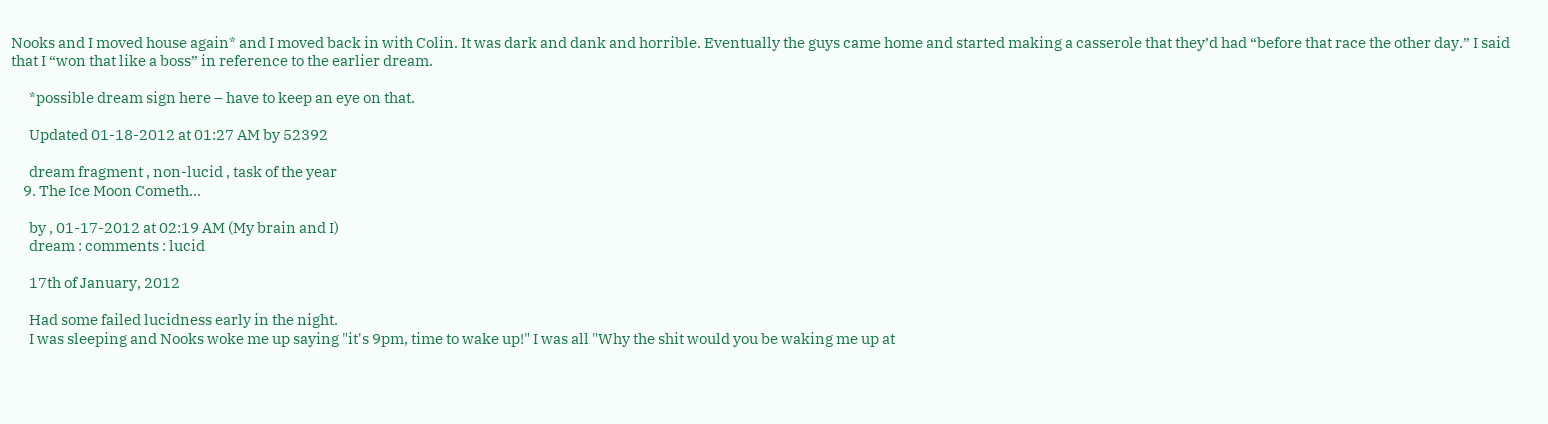Nooks and I moved house again* and I moved back in with Colin. It was dark and dank and horrible. Eventually the guys came home and started making a casserole that they’d had “before that race the other day.” I said that I “won that like a boss” in reference to the earlier dream.

      *possible dream sign here – have to keep an eye on that.

      Updated 01-18-2012 at 01:27 AM by 52392

      dream fragment , non-lucid , task of the year
    9. The Ice Moon Cometh...

      by , 01-17-2012 at 02:19 AM (My brain and I)
      dream : comments : lucid

      17th of January, 2012

      Had some failed lucidness early in the night.
      I was sleeping and Nooks woke me up saying "it's 9pm, time to wake up!" I was all "Why the shit would you be waking me up at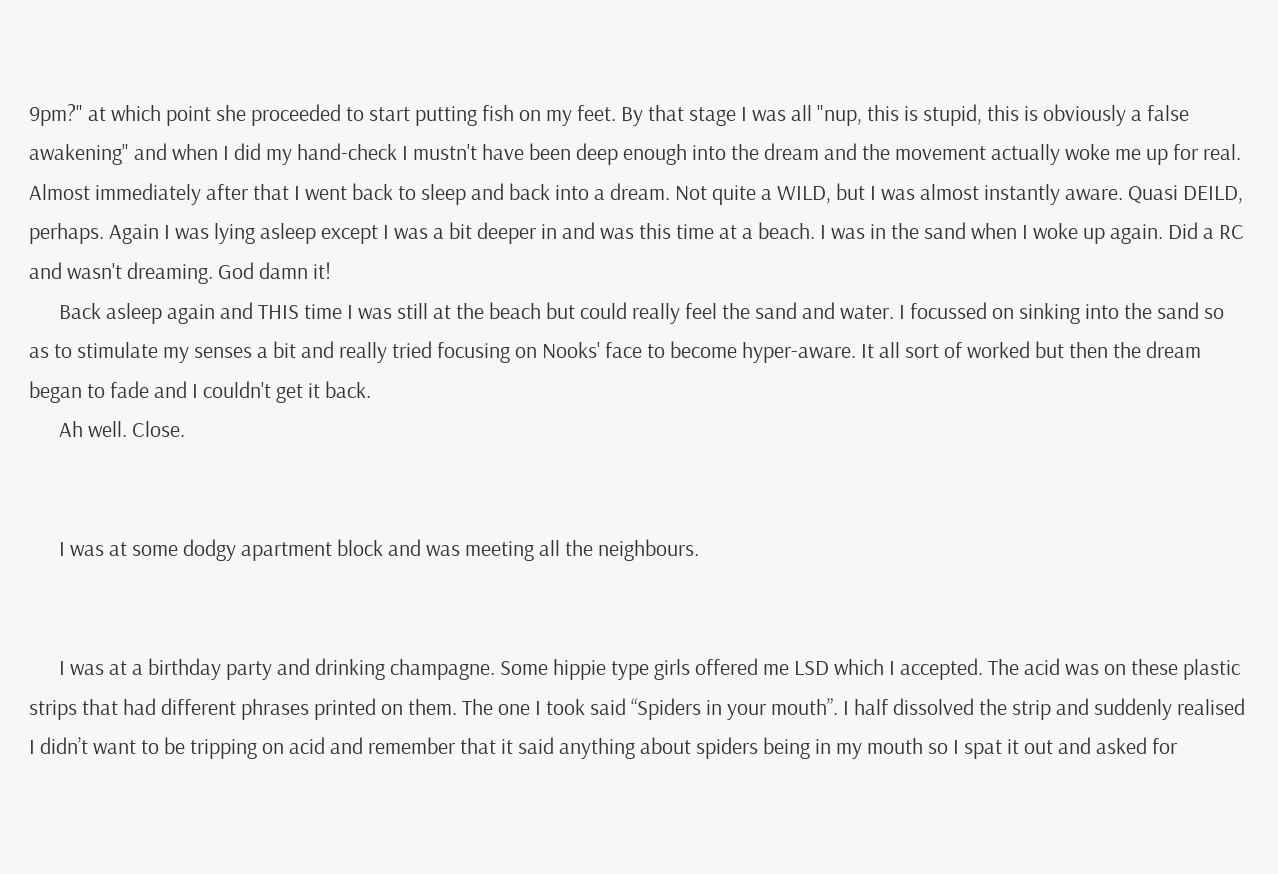9pm?" at which point she proceeded to start putting fish on my feet. By that stage I was all "nup, this is stupid, this is obviously a false awakening" and when I did my hand-check I mustn't have been deep enough into the dream and the movement actually woke me up for real. Almost immediately after that I went back to sleep and back into a dream. Not quite a WILD, but I was almost instantly aware. Quasi DEILD, perhaps. Again I was lying asleep except I was a bit deeper in and was this time at a beach. I was in the sand when I woke up again. Did a RC and wasn't dreaming. God damn it!
      Back asleep again and THIS time I was still at the beach but could really feel the sand and water. I focussed on sinking into the sand so as to stimulate my senses a bit and really tried focusing on Nooks' face to become hyper-aware. It all sort of worked but then the dream began to fade and I couldn't get it back.
      Ah well. Close.


      I was at some dodgy apartment block and was meeting all the neighbours.


      I was at a birthday party and drinking champagne. Some hippie type girls offered me LSD which I accepted. The acid was on these plastic strips that had different phrases printed on them. The one I took said “Spiders in your mouth”. I half dissolved the strip and suddenly realised I didn’t want to be tripping on acid and remember that it said anything about spiders being in my mouth so I spat it out and asked for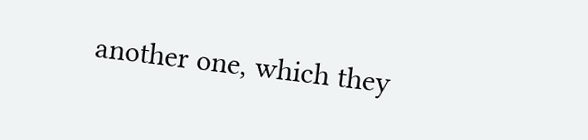another one, which they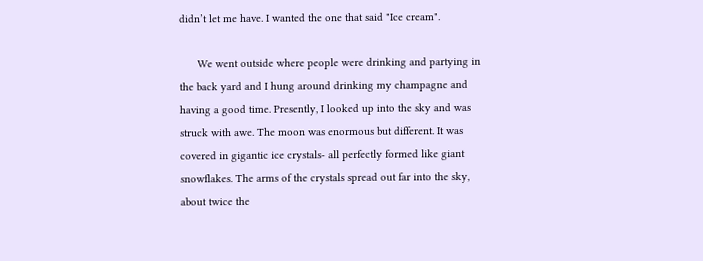didn’t let me have. I wanted the one that said "Ice cream".

      We went outside where people were drinking and partying in the back yard and I hung around drinking my champagne and having a good time. Presently, I looked up into the sky and was struck with awe. The moon was enormous but different. It was covered in gigantic ice crystals- all perfectly formed like giant snowflakes. The arms of the crystals spread out far into the sky, about twice the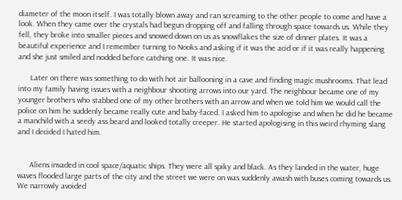diameter of the moon itself. I was totally blown away and ran screaming to the other people to come and have a look. When they came over the crystals had begun dropping off and falling through space towards us. While they fell, they broke into smaller pieces and snowed down on us as snowflakes the size of dinner plates. It was a beautiful experience and I remember turning to Nooks and asking if it was the acid or if it was really happening and she just smiled and nodded before catching one. It was nice.

      Later on there was something to do with hot air ballooning in a cave and finding magic mushrooms. That lead into my family having issues with a neighbour shooting arrows into our yard. The neighbour became one of my younger brothers who stabbed one of my other brothers with an arrow and when we told him we would call the police on him he suddenly became really cute and baby-faced. I asked him to apologise and when he did he became a manchild with a seedy ass beard and looked totally creeper. He started apologising in this weird rhyming slang and I decided I hated him.


      Aliens invaded in cool space/aquatic ships. They were all spiky and black. As they landed in the water, huge waves flooded large parts of the city and the street we were on was suddenly awash with buses coming towards us. We narrowly avoided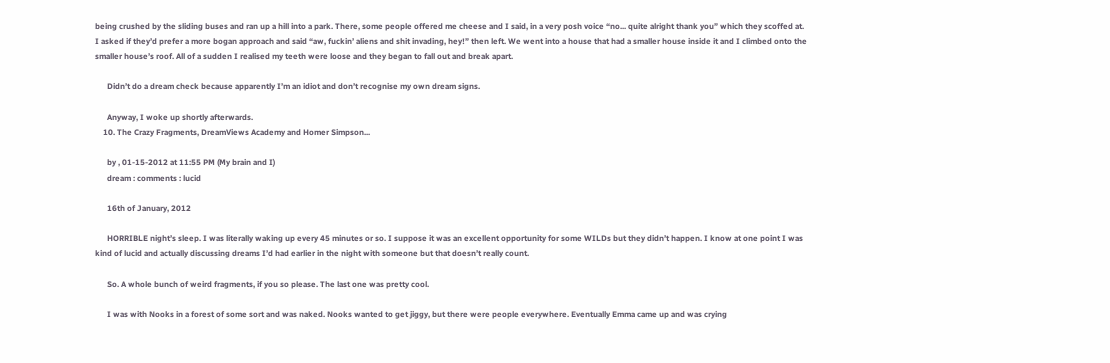being crushed by the sliding buses and ran up a hill into a park. There, some people offered me cheese and I said, in a very posh voice “no... quite alright thank you” which they scoffed at. I asked if they’d prefer a more bogan approach and said “aw, fuckin’ aliens and shit invading, hey!” then left. We went into a house that had a smaller house inside it and I climbed onto the smaller house’s roof. All of a sudden I realised my teeth were loose and they began to fall out and break apart.

      Didn’t do a dream check because apparently I’m an idiot and don’t recognise my own dream signs.

      Anyway, I woke up shortly afterwards.
    10. The Crazy Fragments, DreamViews Academy and Homer Simpson...

      by , 01-15-2012 at 11:55 PM (My brain and I)
      dream : comments : lucid

      16th of January, 2012

      HORRIBLE night’s sleep. I was literally waking up every 45 minutes or so. I suppose it was an excellent opportunity for some WILDs but they didn’t happen. I know at one point I was kind of lucid and actually discussing dreams I’d had earlier in the night with someone but that doesn’t really count.

      So. A whole bunch of weird fragments, if you so please. The last one was pretty cool.

      I was with Nooks in a forest of some sort and was naked. Nooks wanted to get jiggy, but there were people everywhere. Eventually Emma came up and was crying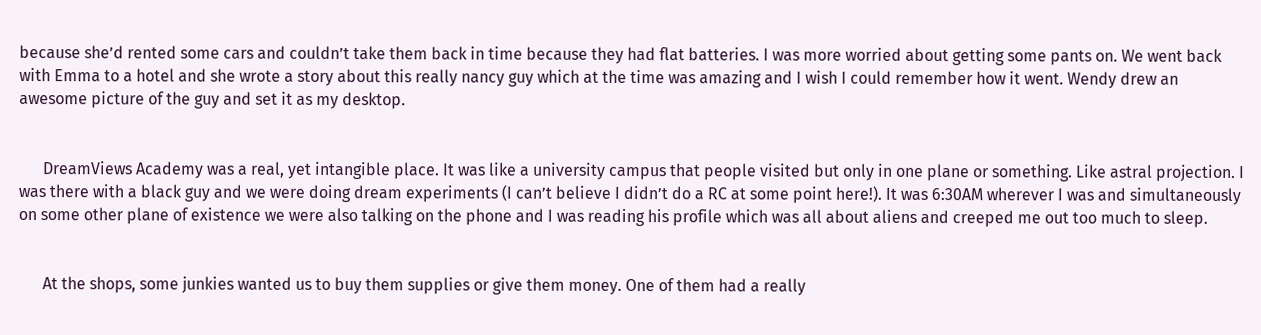because she’d rented some cars and couldn’t take them back in time because they had flat batteries. I was more worried about getting some pants on. We went back with Emma to a hotel and she wrote a story about this really nancy guy which at the time was amazing and I wish I could remember how it went. Wendy drew an awesome picture of the guy and set it as my desktop.


      DreamViews Academy was a real, yet intangible place. It was like a university campus that people visited but only in one plane or something. Like astral projection. I was there with a black guy and we were doing dream experiments (I can’t believe I didn’t do a RC at some point here!). It was 6:30AM wherever I was and simultaneously on some other plane of existence we were also talking on the phone and I was reading his profile which was all about aliens and creeped me out too much to sleep.


      At the shops, some junkies wanted us to buy them supplies or give them money. One of them had a really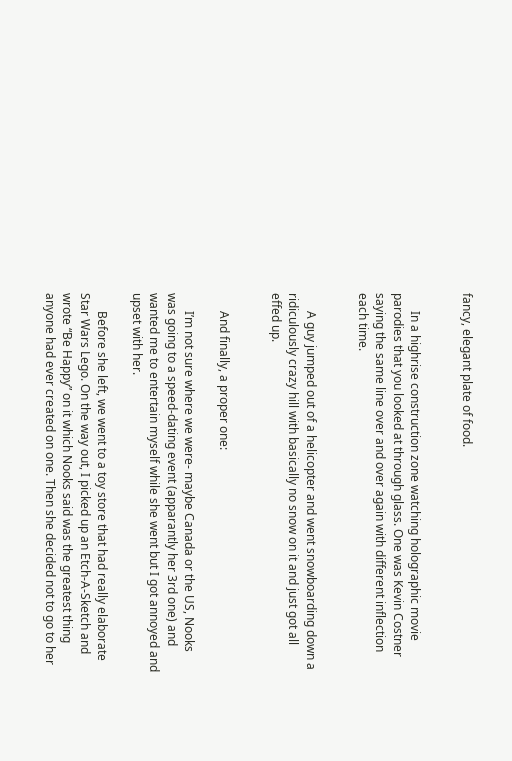fancy, elegant plate of food.


      In a highrise construction zone watching holographic movie parodies that you looked at through glass. One was Kevin Costner saying the same line over and over again with different inflection each time.


      A guy jumped out of a helicopter and went snowboarding down a ridiculously crazy hill with basically no snow on it and just got all effed up.


      And finally, a proper one:

      I’m not sure where we were- maybe Canada or the US, Nooks was going to a speed-dating event (apparantly her 3rd one) and wanted me to entertain myself while she went but I got annoyed and upset with her.

      Before she left, we went to a toy store that had really elaborate Star Wars Lego. On the way out, I picked up an Etch-A-Sketch and wrote “Be Happy” on it which Nooks said was the greatest thing anyone had ever created on one. Then she decided not to go to her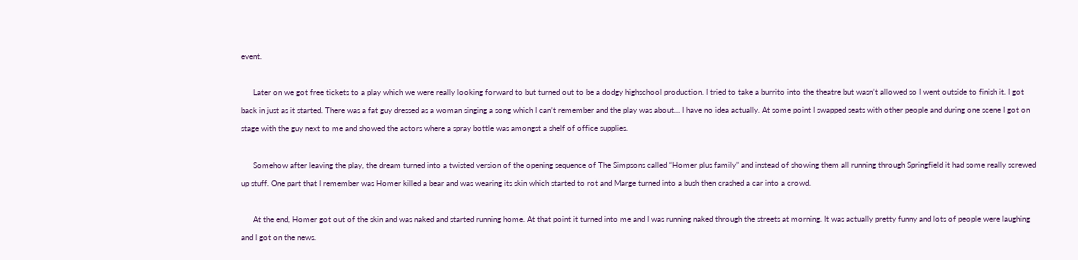event.

      Later on we got free tickets to a play which we were really looking forward to but turned out to be a dodgy highschool production. I tried to take a burrito into the theatre but wasn’t allowed so I went outside to finish it. I got back in just as it started. There was a fat guy dressed as a woman singing a song which I can’t remember and the play was about… I have no idea actually. At some point I swapped seats with other people and during one scene I got on stage with the guy next to me and showed the actors where a spray bottle was amongst a shelf of office supplies.

      Somehow after leaving the play, the dream turned into a twisted version of the opening sequence of The Simpsons called “Homer plus family” and instead of showing them all running through Springfield it had some really screwed up stuff. One part that I remember was Homer killed a bear and was wearing its skin which started to rot and Marge turned into a bush then crashed a car into a crowd.

      At the end, Homer got out of the skin and was naked and started running home. At that point it turned into me and I was running naked through the streets at morning. It was actually pretty funny and lots of people were laughing and I got on the news.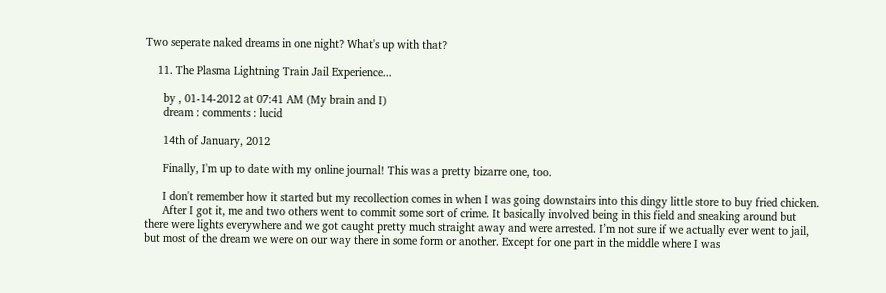Two seperate naked dreams in one night? What's up with that?

    11. The Plasma Lightning Train Jail Experience...

      by , 01-14-2012 at 07:41 AM (My brain and I)
      dream : comments : lucid

      14th of January, 2012

      Finally, I'm up to date with my online journal! This was a pretty bizarre one, too.

      I don't remember how it started but my recollection comes in when I was going downstairs into this dingy little store to buy fried chicken.
      After I got it, me and two others went to commit some sort of crime. It basically involved being in this field and sneaking around but there were lights everywhere and we got caught pretty much straight away and were arrested. I’m not sure if we actually ever went to jail, but most of the dream we were on our way there in some form or another. Except for one part in the middle where I was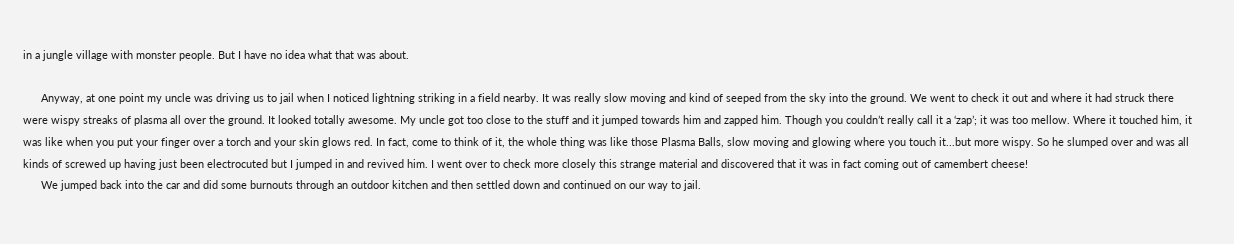in a jungle village with monster people. But I have no idea what that was about.

      Anyway, at one point my uncle was driving us to jail when I noticed lightning striking in a field nearby. It was really slow moving and kind of seeped from the sky into the ground. We went to check it out and where it had struck there were wispy streaks of plasma all over the ground. It looked totally awesome. My uncle got too close to the stuff and it jumped towards him and zapped him. Though you couldn’t really call it a ‘zap’; it was too mellow. Where it touched him, it was like when you put your finger over a torch and your skin glows red. In fact, come to think of it, the whole thing was like those Plasma Balls, slow moving and glowing where you touch it...but more wispy. So he slumped over and was all kinds of screwed up having just been electrocuted but I jumped in and revived him. I went over to check more closely this strange material and discovered that it was in fact coming out of camembert cheese!
      We jumped back into the car and did some burnouts through an outdoor kitchen and then settled down and continued on our way to jail.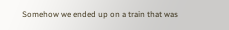Somehow we ended up on a train that was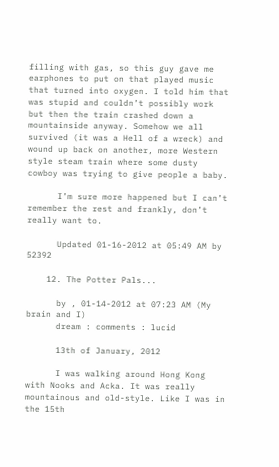filling with gas, so this guy gave me earphones to put on that played music that turned into oxygen. I told him that was stupid and couldn’t possibly work but then the train crashed down a mountainside anyway. Somehow we all survived (it was a Hell of a wreck) and wound up back on another, more Western style steam train where some dusty cowboy was trying to give people a baby.

      I’m sure more happened but I can’t remember the rest and frankly, don’t really want to.

      Updated 01-16-2012 at 05:49 AM by 52392

    12. The Potter Pals...

      by , 01-14-2012 at 07:23 AM (My brain and I)
      dream : comments : lucid

      13th of January, 2012

      I was walking around Hong Kong with Nooks and Acka. It was really mountainous and old-style. Like I was in the 15th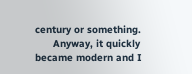century or something.
      Anyway, it quickly became modern and I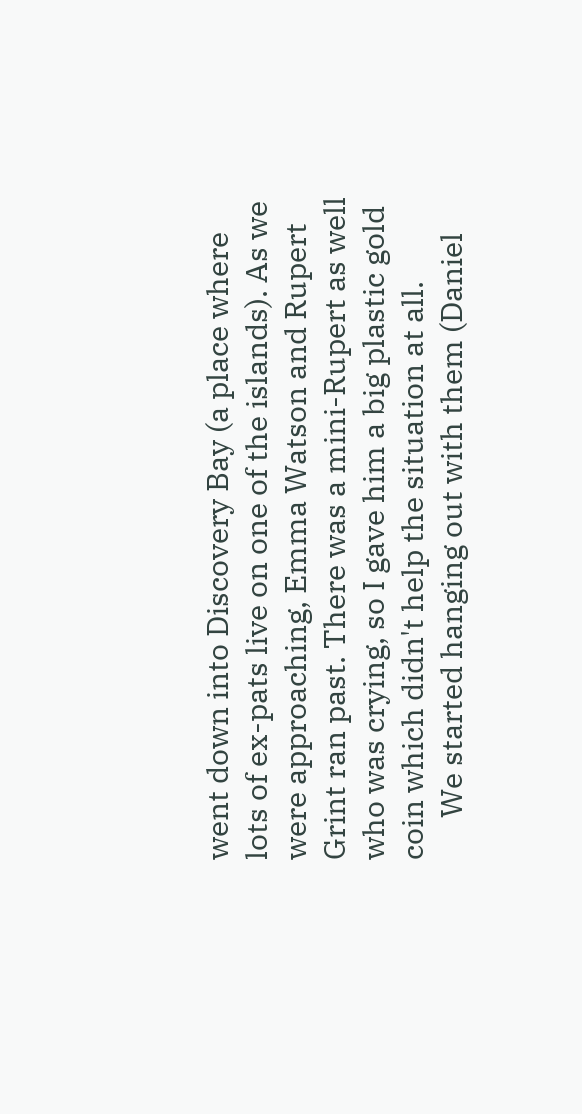went down into Discovery Bay (a place where lots of ex-pats live on one of the islands). As we were approaching, Emma Watson and Rupert Grint ran past. There was a mini-Rupert as well who was crying, so I gave him a big plastic gold coin which didn't help the situation at all.
      We started hanging out with them (Daniel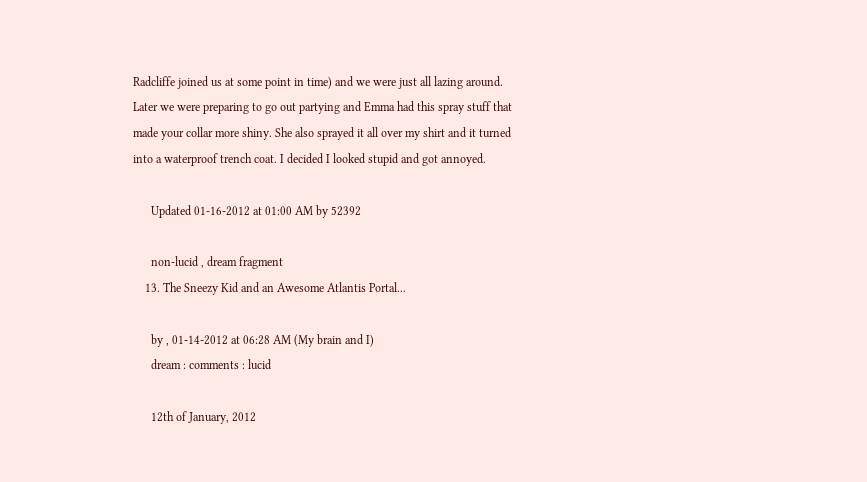Radcliffe joined us at some point in time) and we were just all lazing around. Later we were preparing to go out partying and Emma had this spray stuff that made your collar more shiny. She also sprayed it all over my shirt and it turned into a waterproof trench coat. I decided I looked stupid and got annoyed.

      Updated 01-16-2012 at 01:00 AM by 52392

      non-lucid , dream fragment
    13. The Sneezy Kid and an Awesome Atlantis Portal...

      by , 01-14-2012 at 06:28 AM (My brain and I)
      dream : comments : lucid

      12th of January, 2012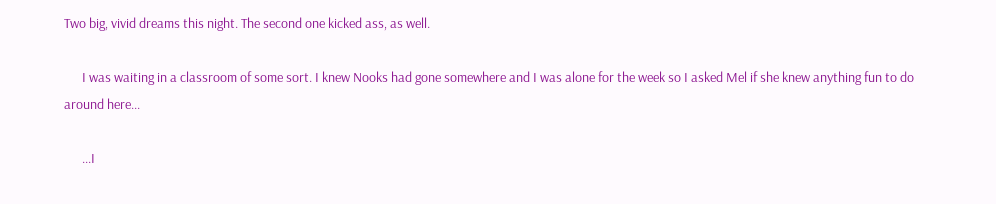Two big, vivid dreams this night. The second one kicked ass, as well.

      I was waiting in a classroom of some sort. I knew Nooks had gone somewhere and I was alone for the week so I asked Mel if she knew anything fun to do around here...

      ...I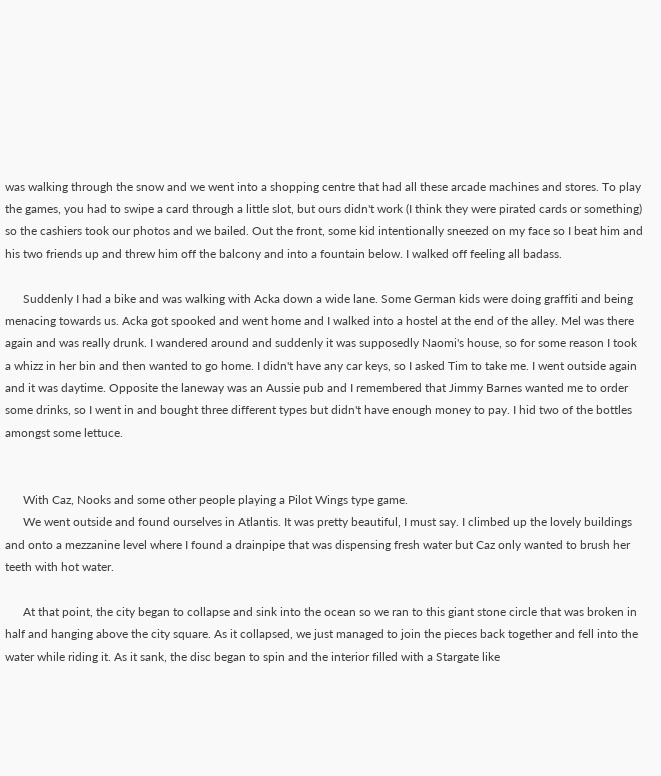was walking through the snow and we went into a shopping centre that had all these arcade machines and stores. To play the games, you had to swipe a card through a little slot, but ours didn't work (I think they were pirated cards or something) so the cashiers took our photos and we bailed. Out the front, some kid intentionally sneezed on my face so I beat him and his two friends up and threw him off the balcony and into a fountain below. I walked off feeling all badass.

      Suddenly I had a bike and was walking with Acka down a wide lane. Some German kids were doing graffiti and being menacing towards us. Acka got spooked and went home and I walked into a hostel at the end of the alley. Mel was there again and was really drunk. I wandered around and suddenly it was supposedly Naomi's house, so for some reason I took a whizz in her bin and then wanted to go home. I didn't have any car keys, so I asked Tim to take me. I went outside again and it was daytime. Opposite the laneway was an Aussie pub and I remembered that Jimmy Barnes wanted me to order some drinks, so I went in and bought three different types but didn't have enough money to pay. I hid two of the bottles amongst some lettuce.


      With Caz, Nooks and some other people playing a Pilot Wings type game.
      We went outside and found ourselves in Atlantis. It was pretty beautiful, I must say. I climbed up the lovely buildings and onto a mezzanine level where I found a drainpipe that was dispensing fresh water but Caz only wanted to brush her teeth with hot water.

      At that point, the city began to collapse and sink into the ocean so we ran to this giant stone circle that was broken in half and hanging above the city square. As it collapsed, we just managed to join the pieces back together and fell into the water while riding it. As it sank, the disc began to spin and the interior filled with a Stargate like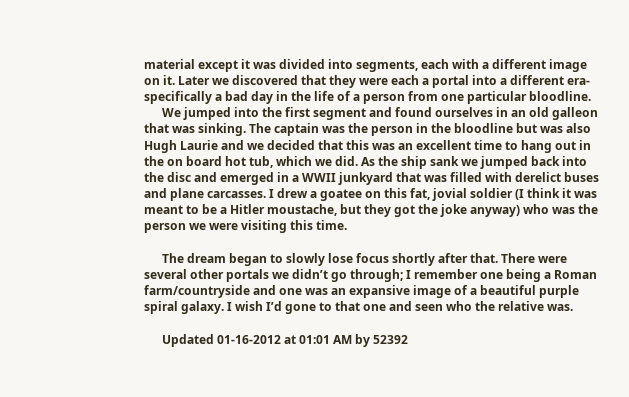material except it was divided into segments, each with a different image on it. Later we discovered that they were each a portal into a different era- specifically a bad day in the life of a person from one particular bloodline.
      We jumped into the first segment and found ourselves in an old galleon that was sinking. The captain was the person in the bloodline but was also Hugh Laurie and we decided that this was an excellent time to hang out in the on board hot tub, which we did. As the ship sank we jumped back into the disc and emerged in a WWII junkyard that was filled with derelict buses and plane carcasses. I drew a goatee on this fat, jovial soldier (I think it was meant to be a Hitler moustache, but they got the joke anyway) who was the person we were visiting this time.

      The dream began to slowly lose focus shortly after that. There were several other portals we didn’t go through; I remember one being a Roman farm/countryside and one was an expansive image of a beautiful purple spiral galaxy. I wish I’d gone to that one and seen who the relative was.

      Updated 01-16-2012 at 01:01 AM by 52392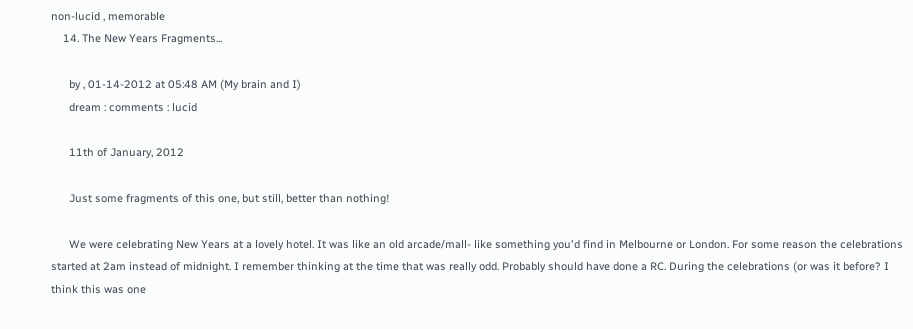non-lucid , memorable
    14. The New Years Fragments...

      by , 01-14-2012 at 05:48 AM (My brain and I)
      dream : comments : lucid

      11th of January, 2012

      Just some fragments of this one, but still, better than nothing!

      We were celebrating New Years at a lovely hotel. It was like an old arcade/mall- like something you'd find in Melbourne or London. For some reason the celebrations started at 2am instead of midnight. I remember thinking at the time that was really odd. Probably should have done a RC. During the celebrations (or was it before? I think this was one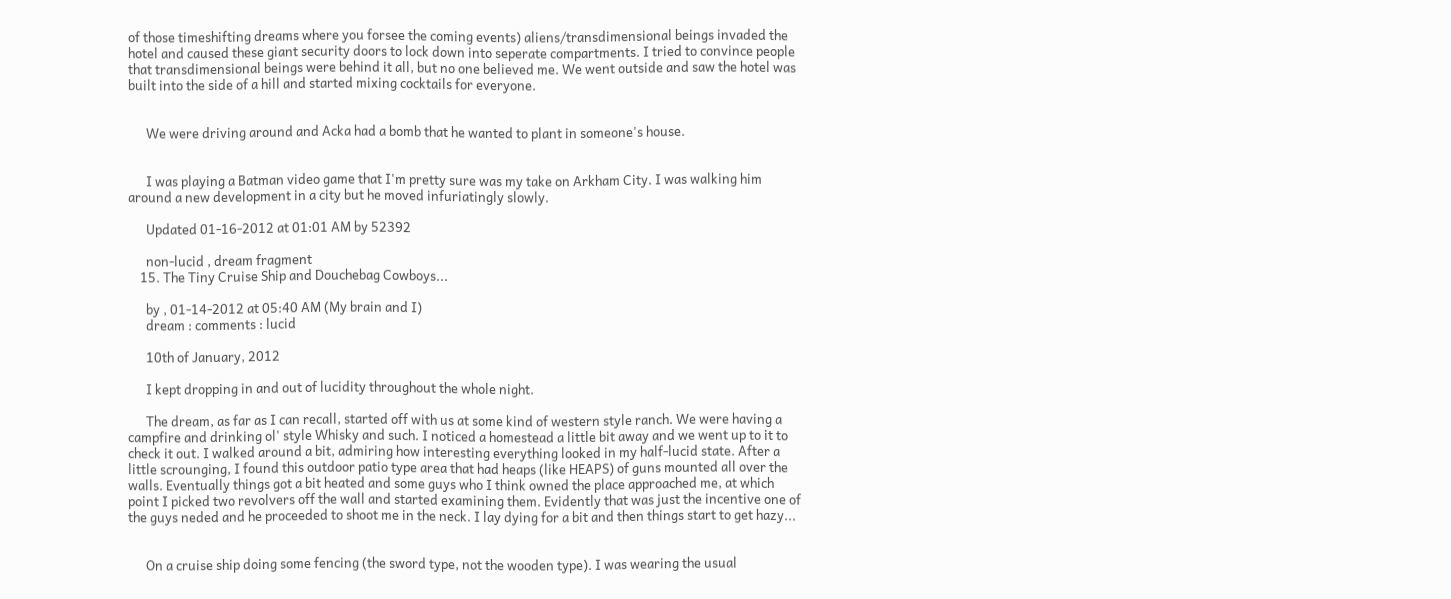of those timeshifting dreams where you forsee the coming events) aliens/transdimensional beings invaded the hotel and caused these giant security doors to lock down into seperate compartments. I tried to convince people that transdimensional beings were behind it all, but no one believed me. We went outside and saw the hotel was built into the side of a hill and started mixing cocktails for everyone.


      We were driving around and Acka had a bomb that he wanted to plant in someone's house.


      I was playing a Batman video game that I'm pretty sure was my take on Arkham City. I was walking him around a new development in a city but he moved infuriatingly slowly.

      Updated 01-16-2012 at 01:01 AM by 52392

      non-lucid , dream fragment
    15. The Tiny Cruise Ship and Douchebag Cowboys...

      by , 01-14-2012 at 05:40 AM (My brain and I)
      dream : comments : lucid

      10th of January, 2012

      I kept dropping in and out of lucidity throughout the whole night.

      The dream, as far as I can recall, started off with us at some kind of western style ranch. We were having a campfire and drinking ol' style Whisky and such. I noticed a homestead a little bit away and we went up to it to check it out. I walked around a bit, admiring how interesting everything looked in my half-lucid state. After a little scrounging, I found this outdoor patio type area that had heaps (like HEAPS) of guns mounted all over the walls. Eventually things got a bit heated and some guys who I think owned the place approached me, at which point I picked two revolvers off the wall and started examining them. Evidently that was just the incentive one of the guys neded and he proceeded to shoot me in the neck. I lay dying for a bit and then things start to get hazy...


      On a cruise ship doing some fencing (the sword type, not the wooden type). I was wearing the usual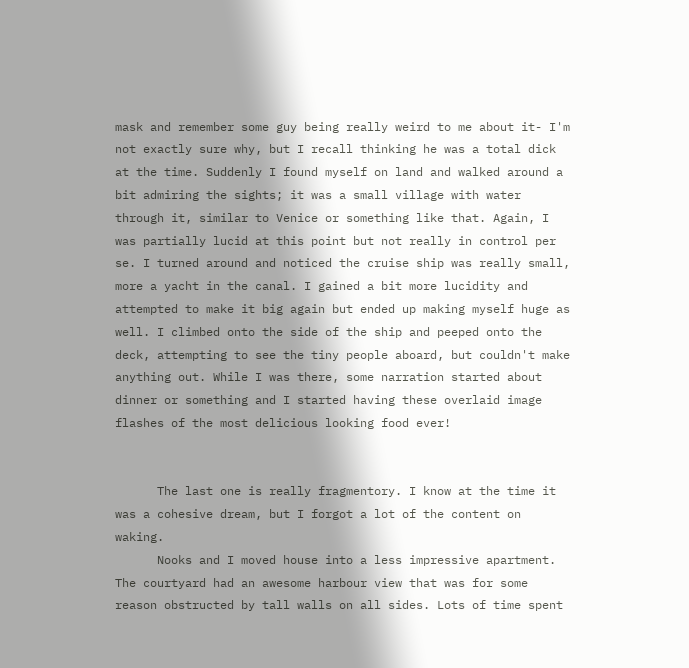mask and remember some guy being really weird to me about it- I'm not exactly sure why, but I recall thinking he was a total dick at the time. Suddenly I found myself on land and walked around a bit admiring the sights; it was a small village with water through it, similar to Venice or something like that. Again, I was partially lucid at this point but not really in control per se. I turned around and noticed the cruise ship was really small, more a yacht in the canal. I gained a bit more lucidity and attempted to make it big again but ended up making myself huge as well. I climbed onto the side of the ship and peeped onto the deck, attempting to see the tiny people aboard, but couldn't make anything out. While I was there, some narration started about dinner or something and I started having these overlaid image flashes of the most delicious looking food ever!


      The last one is really fragmentory. I know at the time it was a cohesive dream, but I forgot a lot of the content on waking.
      Nooks and I moved house into a less impressive apartment. The courtyard had an awesome harbour view that was for some reason obstructed by tall walls on all sides. Lots of time spent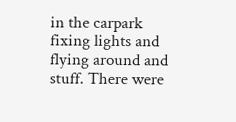in the carpark fixing lights and flying around and stuff. There were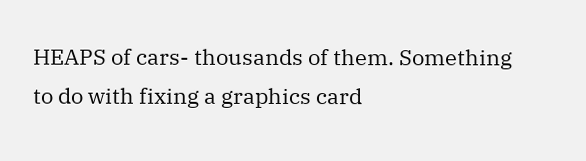HEAPS of cars- thousands of them. Something to do with fixing a graphics card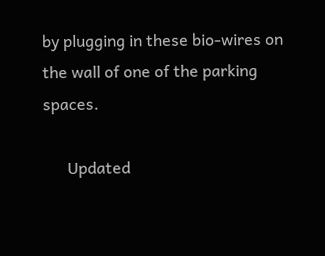by plugging in these bio-wires on the wall of one of the parking spaces.

      Updated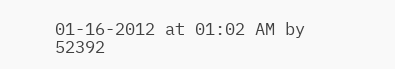01-16-2012 at 01:02 AM by 52392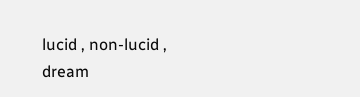lucid , non-lucid , dream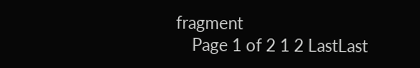fragment
    Page 1 of 2 1 2 LastLast